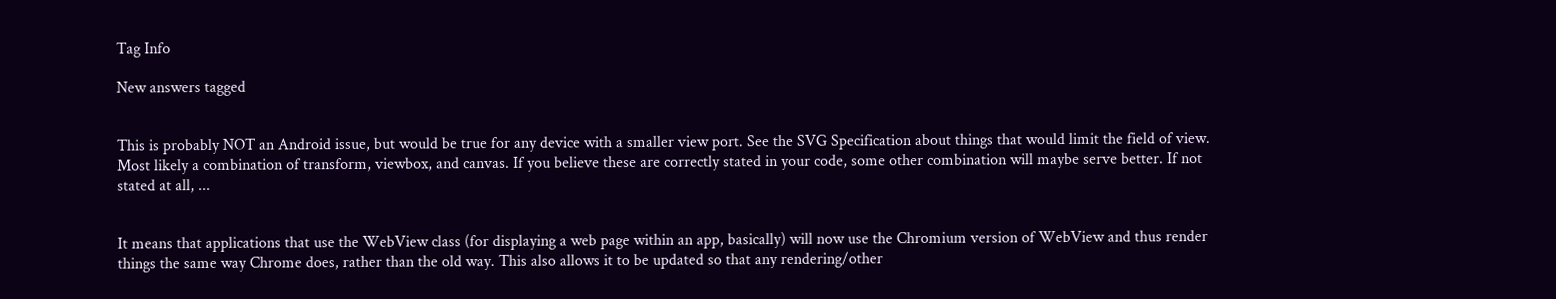Tag Info

New answers tagged


This is probably NOT an Android issue, but would be true for any device with a smaller view port. See the SVG Specification about things that would limit the field of view. Most likely a combination of transform, viewbox, and canvas. If you believe these are correctly stated in your code, some other combination will maybe serve better. If not stated at all, ...


It means that applications that use the WebView class (for displaying a web page within an app, basically) will now use the Chromium version of WebView and thus render things the same way Chrome does, rather than the old way. This also allows it to be updated so that any rendering/other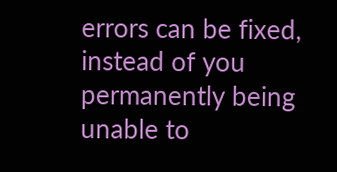errors can be fixed, instead of you permanently being unable to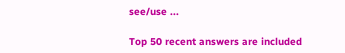see/use ...

Top 50 recent answers are included